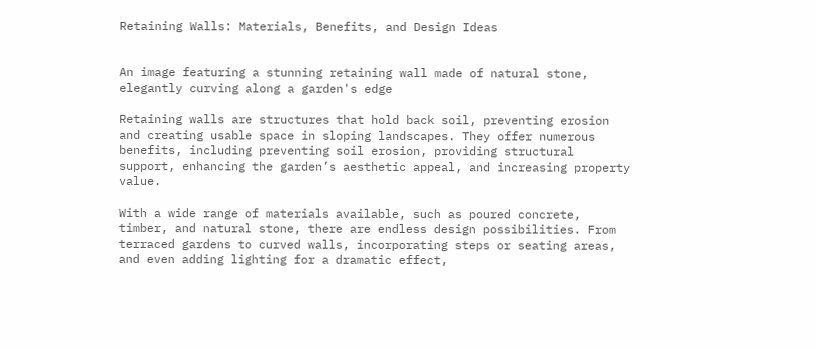Retaining Walls: Materials, Benefits, and Design Ideas


An image featuring a stunning retaining wall made of natural stone, elegantly curving along a garden's edge

Retaining walls are structures that hold back soil, preventing erosion and creating usable space in sloping landscapes. They offer numerous benefits, including preventing soil erosion, providing structural support, enhancing the garden’s aesthetic appeal, and increasing property value.

With a wide range of materials available, such as poured concrete, timber, and natural stone, there are endless design possibilities. From terraced gardens to curved walls, incorporating steps or seating areas, and even adding lighting for a dramatic effect,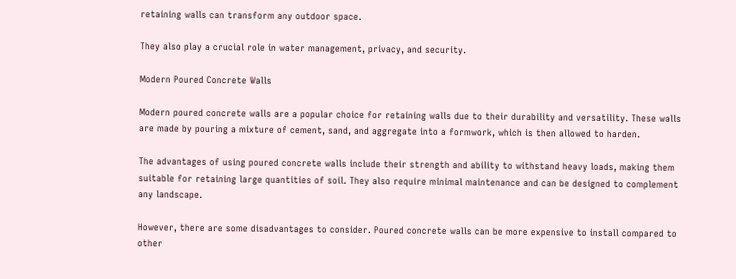retaining walls can transform any outdoor space.

They also play a crucial role in water management, privacy, and security.

Modern Poured Concrete Walls

Modern poured concrete walls are a popular choice for retaining walls due to their durability and versatility. These walls are made by pouring a mixture of cement, sand, and aggregate into a formwork, which is then allowed to harden.

The advantages of using poured concrete walls include their strength and ability to withstand heavy loads, making them suitable for retaining large quantities of soil. They also require minimal maintenance and can be designed to complement any landscape.

However, there are some disadvantages to consider. Poured concrete walls can be more expensive to install compared to other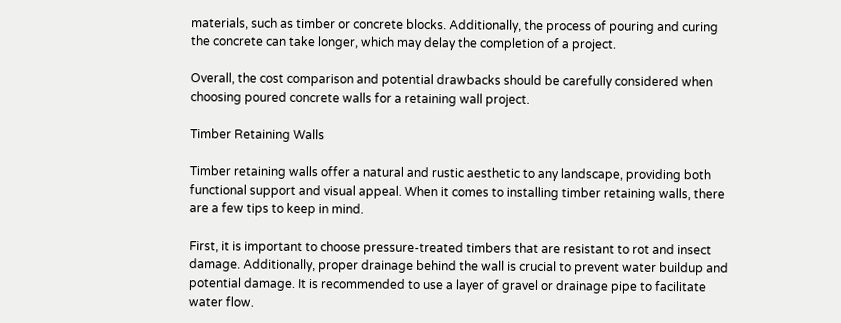materials, such as timber or concrete blocks. Additionally, the process of pouring and curing the concrete can take longer, which may delay the completion of a project.

Overall, the cost comparison and potential drawbacks should be carefully considered when choosing poured concrete walls for a retaining wall project.

Timber Retaining Walls

Timber retaining walls offer a natural and rustic aesthetic to any landscape, providing both functional support and visual appeal. When it comes to installing timber retaining walls, there are a few tips to keep in mind.

First, it is important to choose pressure-treated timbers that are resistant to rot and insect damage. Additionally, proper drainage behind the wall is crucial to prevent water buildup and potential damage. It is recommended to use a layer of gravel or drainage pipe to facilitate water flow.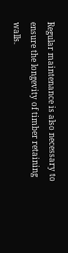Regular maintenance is also necessary to ensure the longevity of timber retaining walls.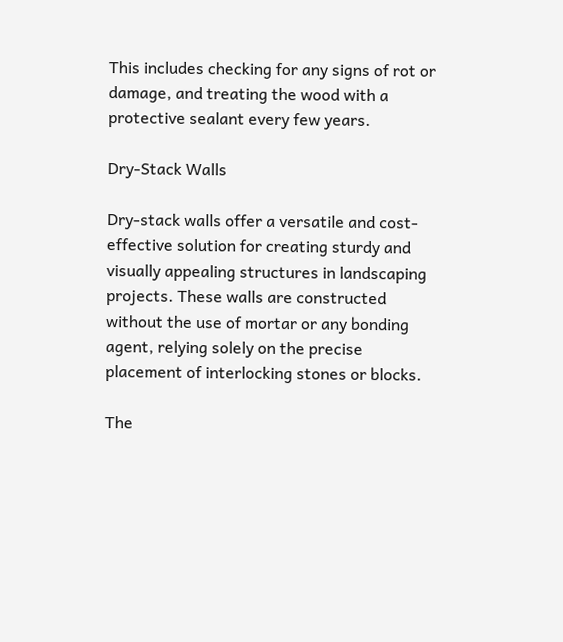This includes checking for any signs of rot or damage, and treating the wood with a protective sealant every few years.

Dry-Stack Walls

Dry-stack walls offer a versatile and cost-effective solution for creating sturdy and visually appealing structures in landscaping projects. These walls are constructed without the use of mortar or any bonding agent, relying solely on the precise placement of interlocking stones or blocks.

The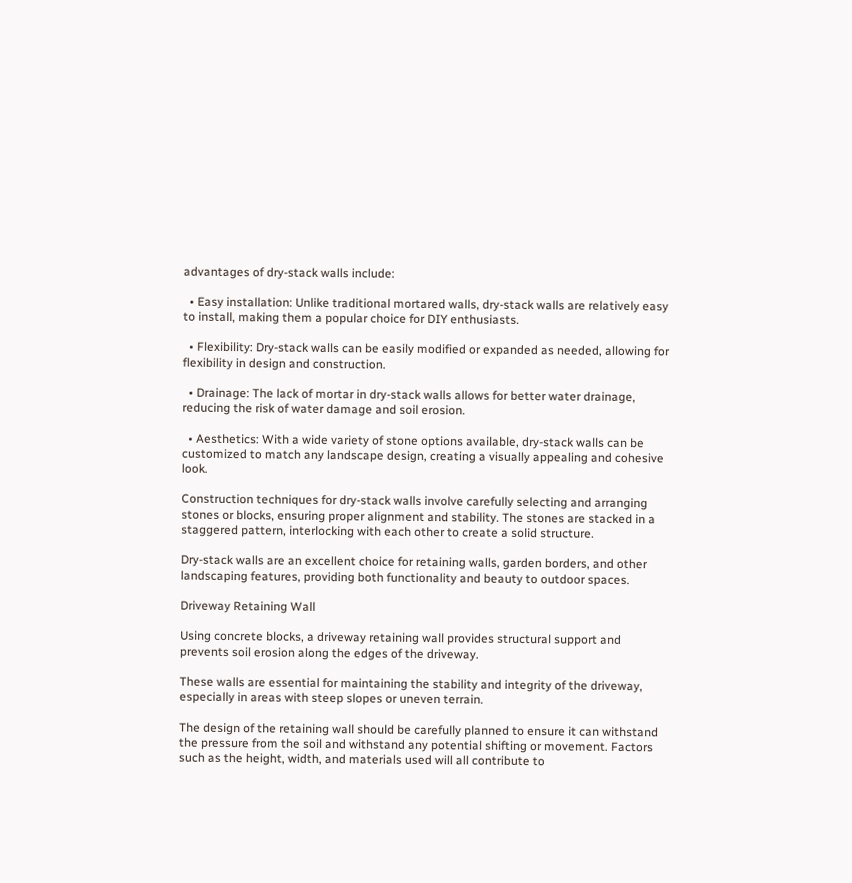advantages of dry-stack walls include:

  • Easy installation: Unlike traditional mortared walls, dry-stack walls are relatively easy to install, making them a popular choice for DIY enthusiasts.

  • Flexibility: Dry-stack walls can be easily modified or expanded as needed, allowing for flexibility in design and construction.

  • Drainage: The lack of mortar in dry-stack walls allows for better water drainage, reducing the risk of water damage and soil erosion.

  • Aesthetics: With a wide variety of stone options available, dry-stack walls can be customized to match any landscape design, creating a visually appealing and cohesive look.

Construction techniques for dry-stack walls involve carefully selecting and arranging stones or blocks, ensuring proper alignment and stability. The stones are stacked in a staggered pattern, interlocking with each other to create a solid structure.

Dry-stack walls are an excellent choice for retaining walls, garden borders, and other landscaping features, providing both functionality and beauty to outdoor spaces.

Driveway Retaining Wall

Using concrete blocks, a driveway retaining wall provides structural support and prevents soil erosion along the edges of the driveway.

These walls are essential for maintaining the stability and integrity of the driveway, especially in areas with steep slopes or uneven terrain.

The design of the retaining wall should be carefully planned to ensure it can withstand the pressure from the soil and withstand any potential shifting or movement. Factors such as the height, width, and materials used will all contribute to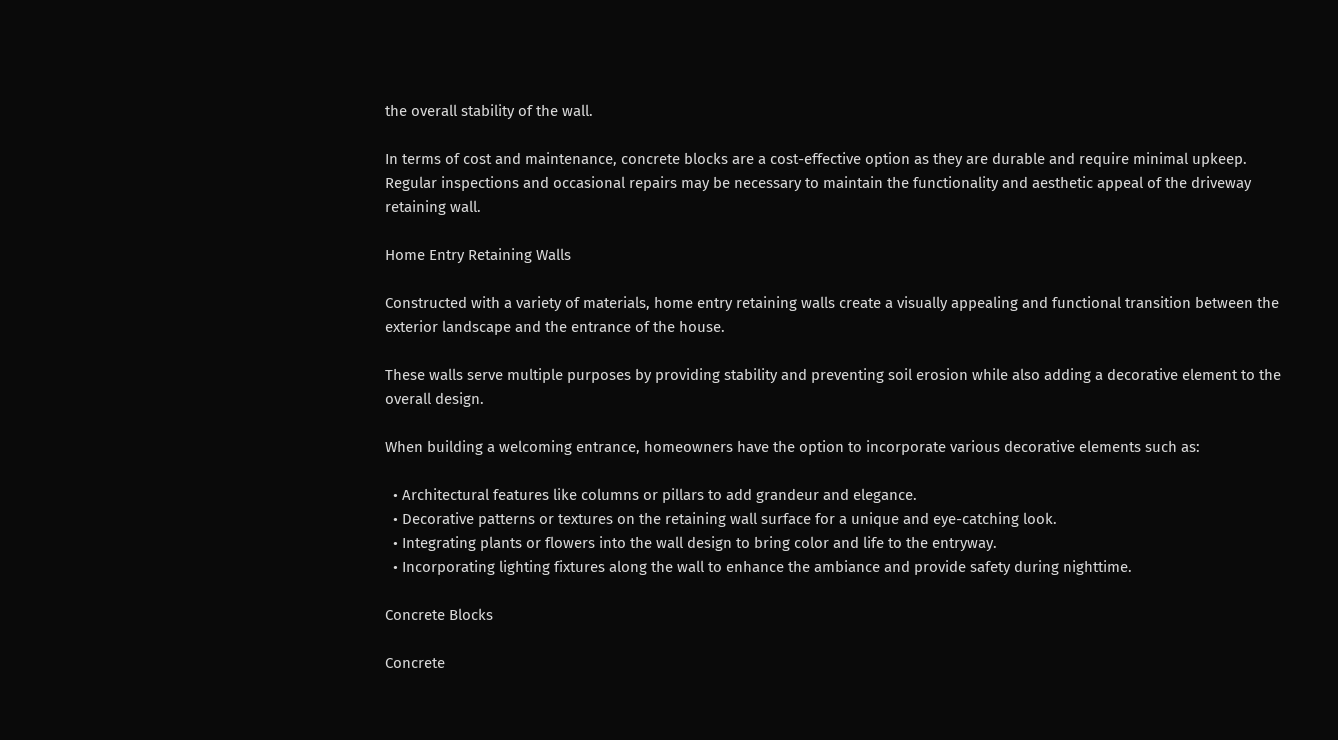the overall stability of the wall.

In terms of cost and maintenance, concrete blocks are a cost-effective option as they are durable and require minimal upkeep. Regular inspections and occasional repairs may be necessary to maintain the functionality and aesthetic appeal of the driveway retaining wall.

Home Entry Retaining Walls

Constructed with a variety of materials, home entry retaining walls create a visually appealing and functional transition between the exterior landscape and the entrance of the house.

These walls serve multiple purposes by providing stability and preventing soil erosion while also adding a decorative element to the overall design.

When building a welcoming entrance, homeowners have the option to incorporate various decorative elements such as:

  • Architectural features like columns or pillars to add grandeur and elegance.
  • Decorative patterns or textures on the retaining wall surface for a unique and eye-catching look.
  • Integrating plants or flowers into the wall design to bring color and life to the entryway.
  • Incorporating lighting fixtures along the wall to enhance the ambiance and provide safety during nighttime.

Concrete Blocks

Concrete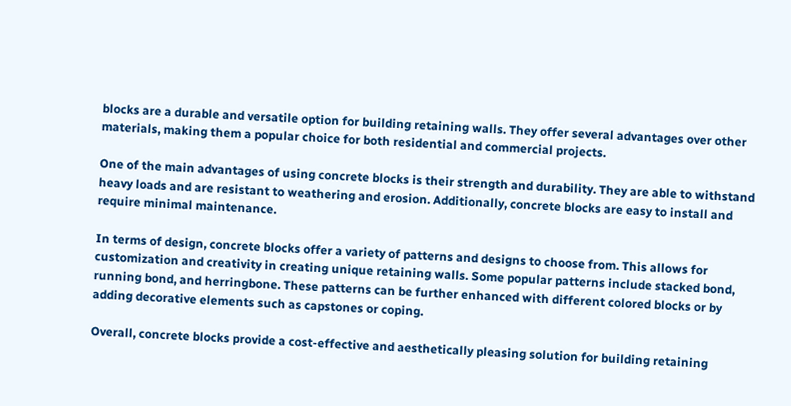blocks are a durable and versatile option for building retaining walls. They offer several advantages over other materials, making them a popular choice for both residential and commercial projects.

One of the main advantages of using concrete blocks is their strength and durability. They are able to withstand heavy loads and are resistant to weathering and erosion. Additionally, concrete blocks are easy to install and require minimal maintenance.

In terms of design, concrete blocks offer a variety of patterns and designs to choose from. This allows for customization and creativity in creating unique retaining walls. Some popular patterns include stacked bond, running bond, and herringbone. These patterns can be further enhanced with different colored blocks or by adding decorative elements such as capstones or coping.

Overall, concrete blocks provide a cost-effective and aesthetically pleasing solution for building retaining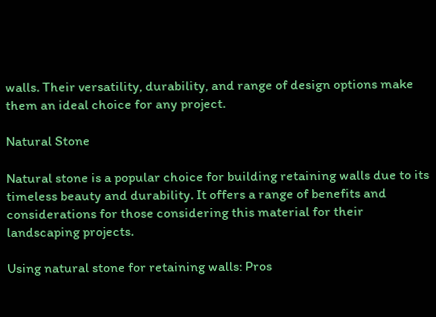walls. Their versatility, durability, and range of design options make them an ideal choice for any project.

Natural Stone

Natural stone is a popular choice for building retaining walls due to its timeless beauty and durability. It offers a range of benefits and considerations for those considering this material for their landscaping projects.

Using natural stone for retaining walls: Pros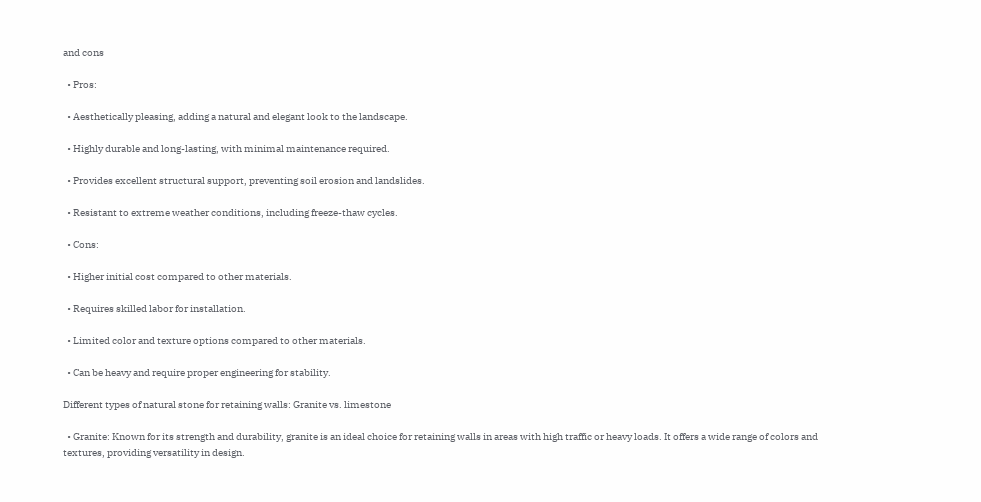and cons

  • Pros:

  • Aesthetically pleasing, adding a natural and elegant look to the landscape.

  • Highly durable and long-lasting, with minimal maintenance required.

  • Provides excellent structural support, preventing soil erosion and landslides.

  • Resistant to extreme weather conditions, including freeze-thaw cycles.

  • Cons:

  • Higher initial cost compared to other materials.

  • Requires skilled labor for installation.

  • Limited color and texture options compared to other materials.

  • Can be heavy and require proper engineering for stability.

Different types of natural stone for retaining walls: Granite vs. limestone

  • Granite: Known for its strength and durability, granite is an ideal choice for retaining walls in areas with high traffic or heavy loads. It offers a wide range of colors and textures, providing versatility in design.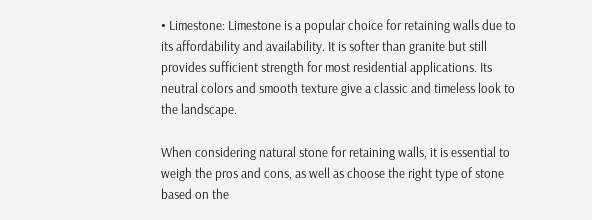• Limestone: Limestone is a popular choice for retaining walls due to its affordability and availability. It is softer than granite but still provides sufficient strength for most residential applications. Its neutral colors and smooth texture give a classic and timeless look to the landscape.

When considering natural stone for retaining walls, it is essential to weigh the pros and cons, as well as choose the right type of stone based on the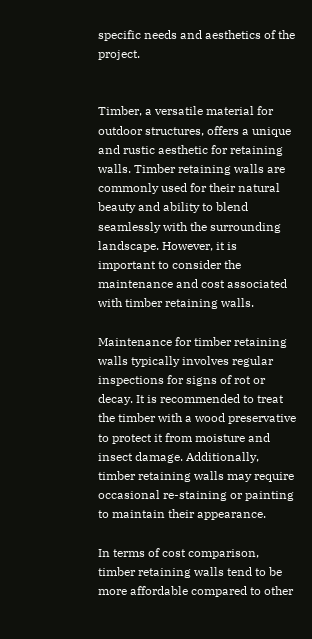specific needs and aesthetics of the project.


Timber, a versatile material for outdoor structures, offers a unique and rustic aesthetic for retaining walls. Timber retaining walls are commonly used for their natural beauty and ability to blend seamlessly with the surrounding landscape. However, it is important to consider the maintenance and cost associated with timber retaining walls.

Maintenance for timber retaining walls typically involves regular inspections for signs of rot or decay. It is recommended to treat the timber with a wood preservative to protect it from moisture and insect damage. Additionally, timber retaining walls may require occasional re-staining or painting to maintain their appearance.

In terms of cost comparison, timber retaining walls tend to be more affordable compared to other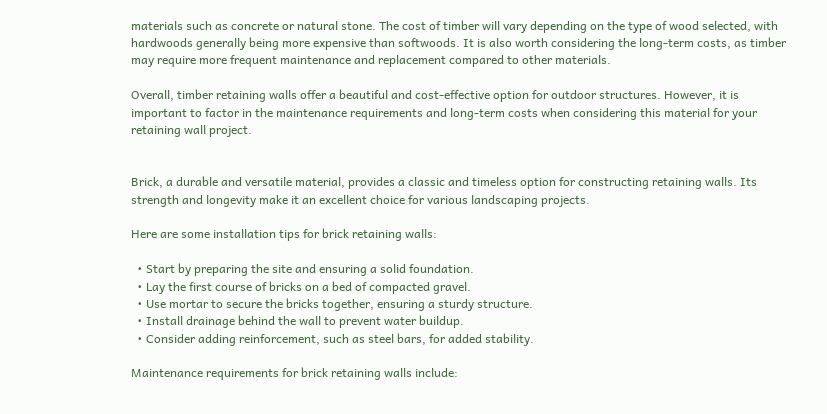materials such as concrete or natural stone. The cost of timber will vary depending on the type of wood selected, with hardwoods generally being more expensive than softwoods. It is also worth considering the long-term costs, as timber may require more frequent maintenance and replacement compared to other materials.

Overall, timber retaining walls offer a beautiful and cost-effective option for outdoor structures. However, it is important to factor in the maintenance requirements and long-term costs when considering this material for your retaining wall project.


Brick, a durable and versatile material, provides a classic and timeless option for constructing retaining walls. Its strength and longevity make it an excellent choice for various landscaping projects.

Here are some installation tips for brick retaining walls:

  • Start by preparing the site and ensuring a solid foundation.
  • Lay the first course of bricks on a bed of compacted gravel.
  • Use mortar to secure the bricks together, ensuring a sturdy structure.
  • Install drainage behind the wall to prevent water buildup.
  • Consider adding reinforcement, such as steel bars, for added stability.

Maintenance requirements for brick retaining walls include: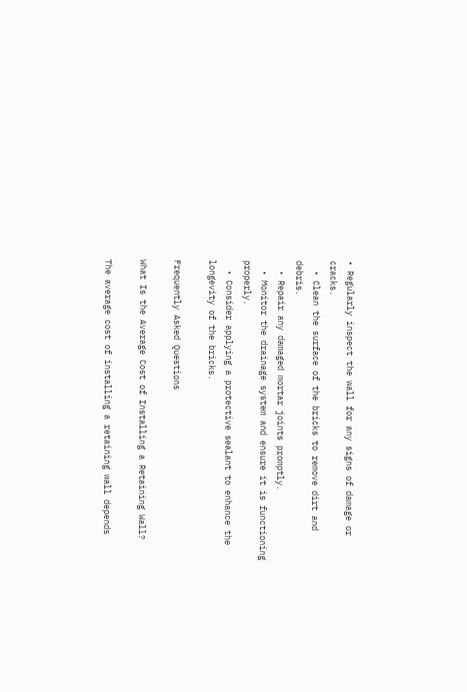• Regularly inspect the wall for any signs of damage or cracks.
  • Clean the surface of the bricks to remove dirt and debris.
  • Repair any damaged mortar joints promptly.
  • Monitor the drainage system and ensure it is functioning properly.
  • Consider applying a protective sealant to enhance the longevity of the bricks.

Frequently Asked Questions

What Is the Average Cost of Installing a Retaining Wall?

The average cost of installing a retaining wall depends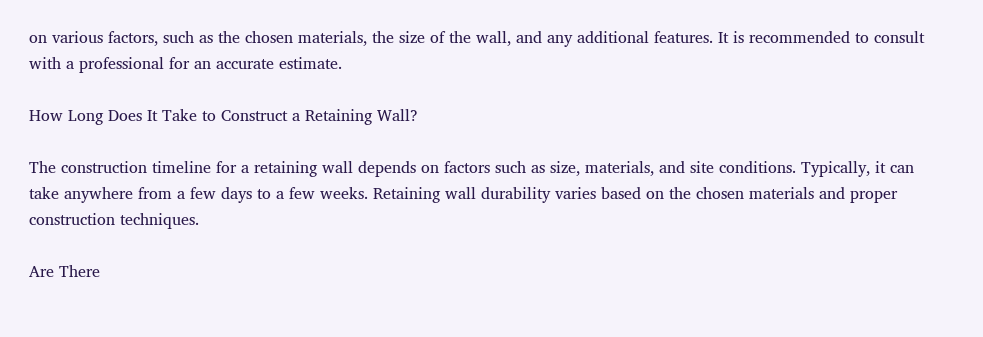on various factors, such as the chosen materials, the size of the wall, and any additional features. It is recommended to consult with a professional for an accurate estimate.

How Long Does It Take to Construct a Retaining Wall?

The construction timeline for a retaining wall depends on factors such as size, materials, and site conditions. Typically, it can take anywhere from a few days to a few weeks. Retaining wall durability varies based on the chosen materials and proper construction techniques.

Are There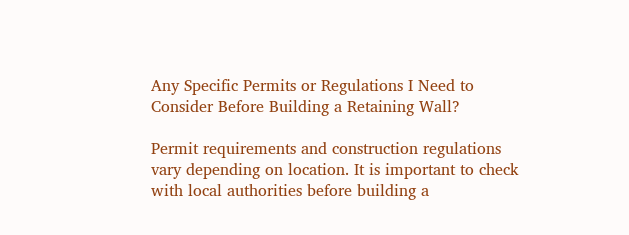Any Specific Permits or Regulations I Need to Consider Before Building a Retaining Wall?

Permit requirements and construction regulations vary depending on location. It is important to check with local authorities before building a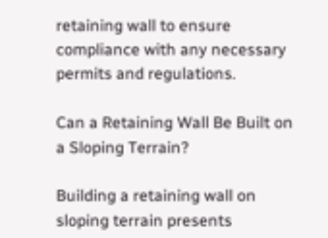retaining wall to ensure compliance with any necessary permits and regulations.

Can a Retaining Wall Be Built on a Sloping Terrain?

Building a retaining wall on sloping terrain presents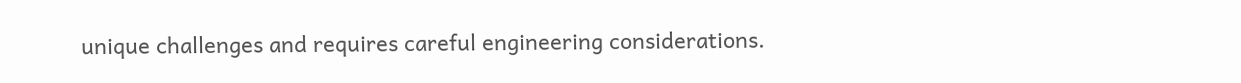unique challenges and requires careful engineering considerations.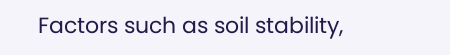Factors such as soil stability,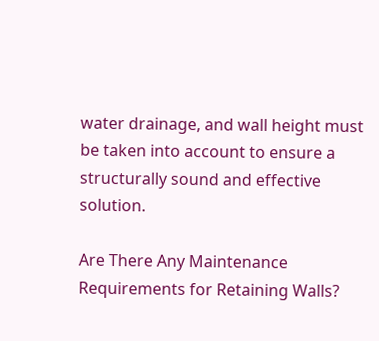water drainage, and wall height must be taken into account to ensure a structurally sound and effective solution.

Are There Any Maintenance Requirements for Retaining Walls?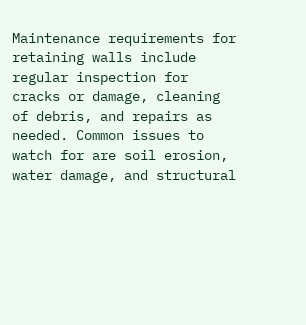Maintenance requirements for retaining walls include regular inspection for cracks or damage, cleaning of debris, and repairs as needed. Common issues to watch for are soil erosion, water damage, and structural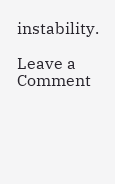instability.

Leave a Comment